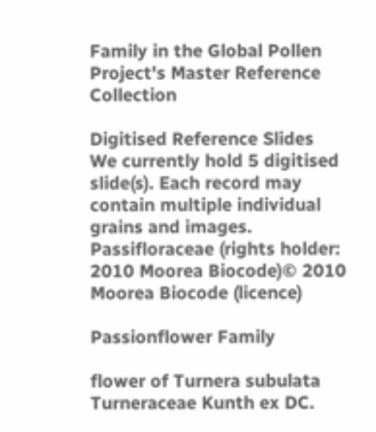Family in the Global Pollen Project's Master Reference Collection

Digitised Reference Slides
We currently hold 5 digitised slide(s). Each record may contain multiple individual grains and images.
Passifloraceae (rights holder: 2010 Moorea Biocode)© 2010 Moorea Biocode (licence)

Passionflower Family

flower of Turnera subulata Turneraceae Kunth ex DC.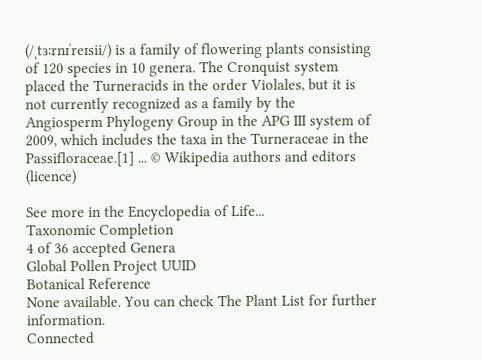(/ˌtɜːrnɪˈreɪsii/) is a family of flowering plants consisting of 120 species in 10 genera. The Cronquist system placed the Turneracids in the order Violales, but it is not currently recognized as a family by the Angiosperm Phylogeny Group in the APG III system of 2009, which includes the taxa in the Turneraceae in the Passifloraceae.[1] ... © Wikipedia authors and editors (licence)

See more in the Encyclopedia of Life...
Taxonomic Completion
4 of 36 accepted Genera
Global Pollen Project UUID
Botanical Reference
None available. You can check The Plant List for further information.
Connected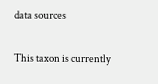data sources

This taxon is currently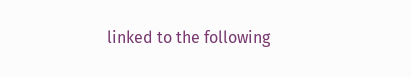linked to the following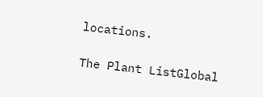locations.

The Plant ListGlobal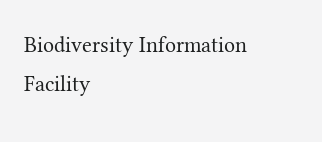Biodiversity Information Facility